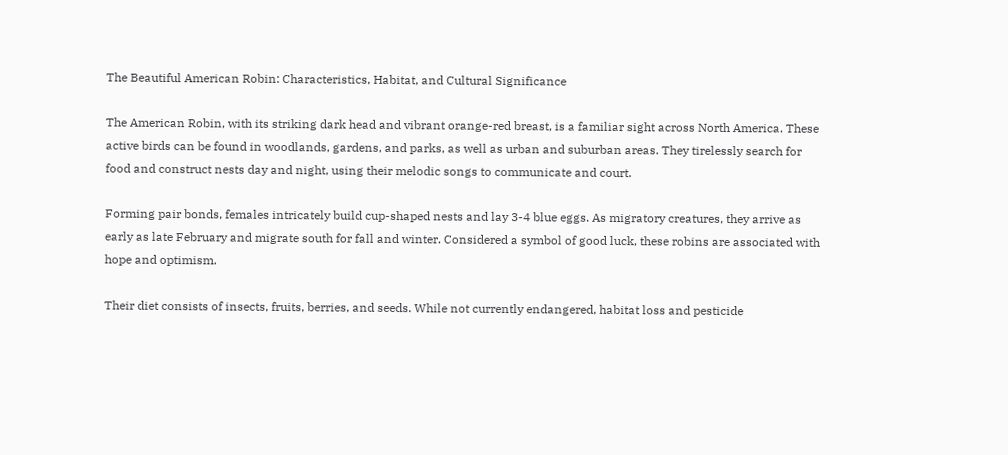The Beautiful American Robin: Characteristics, Habitat, and Cultural Significance

The American Robin, with its striking dark head and vibrant orange-red breast, is a familiar sight across North America. These active birds can be found in woodlands, gardens, and parks, as well as urban and suburban areas. They tirelessly search for food and construct nests day and night, using their melodic songs to communicate and court.

Forming pair bonds, females intricately build cup-shaped nests and lay 3-4 blue eggs. As migratory creatures, they arrive as early as late February and migrate south for fall and winter. Considered a symbol of good luck, these robins are associated with hope and optimism.

Their diet consists of insects, fruits, berries, and seeds. While not currently endangered, habitat loss and pesticide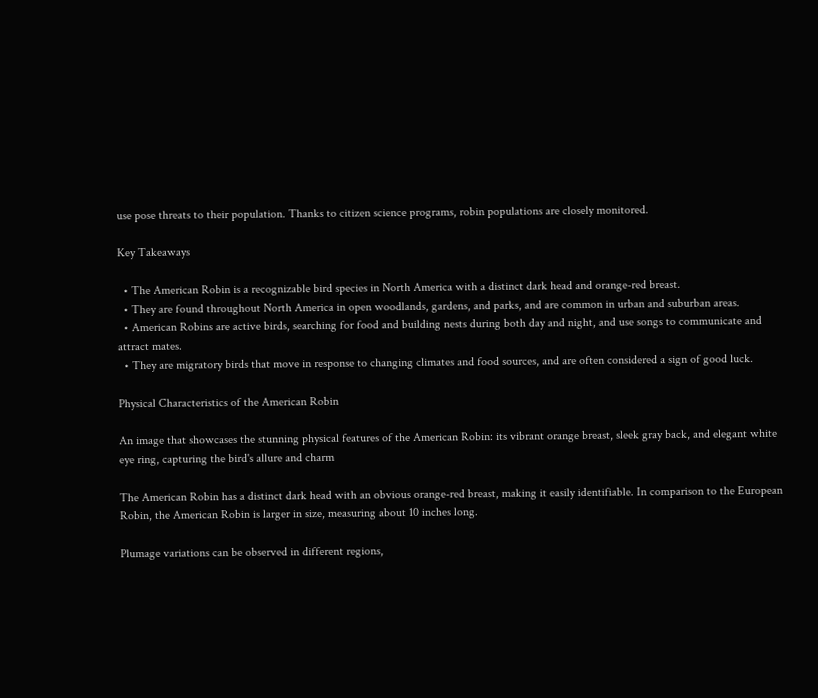use pose threats to their population. Thanks to citizen science programs, robin populations are closely monitored.

Key Takeaways

  • The American Robin is a recognizable bird species in North America with a distinct dark head and orange-red breast.
  • They are found throughout North America in open woodlands, gardens, and parks, and are common in urban and suburban areas.
  • American Robins are active birds, searching for food and building nests during both day and night, and use songs to communicate and attract mates.
  • They are migratory birds that move in response to changing climates and food sources, and are often considered a sign of good luck.

Physical Characteristics of the American Robin

An image that showcases the stunning physical features of the American Robin: its vibrant orange breast, sleek gray back, and elegant white eye ring, capturing the bird's allure and charm

The American Robin has a distinct dark head with an obvious orange-red breast, making it easily identifiable. In comparison to the European Robin, the American Robin is larger in size, measuring about 10 inches long.

Plumage variations can be observed in different regions,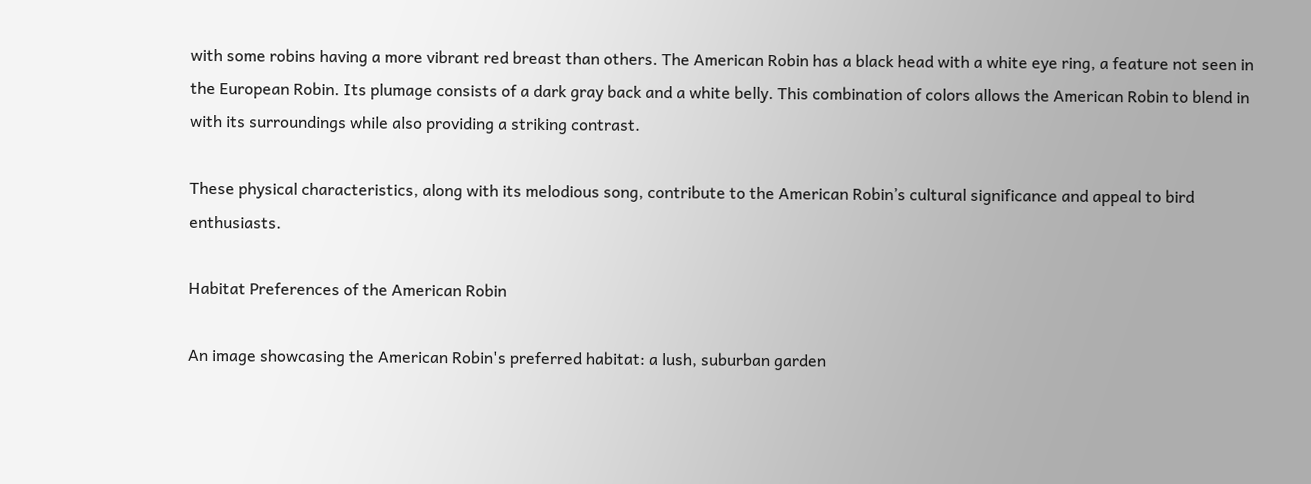with some robins having a more vibrant red breast than others. The American Robin has a black head with a white eye ring, a feature not seen in the European Robin. Its plumage consists of a dark gray back and a white belly. This combination of colors allows the American Robin to blend in with its surroundings while also providing a striking contrast.

These physical characteristics, along with its melodious song, contribute to the American Robin’s cultural significance and appeal to bird enthusiasts.

Habitat Preferences of the American Robin

An image showcasing the American Robin's preferred habitat: a lush, suburban garden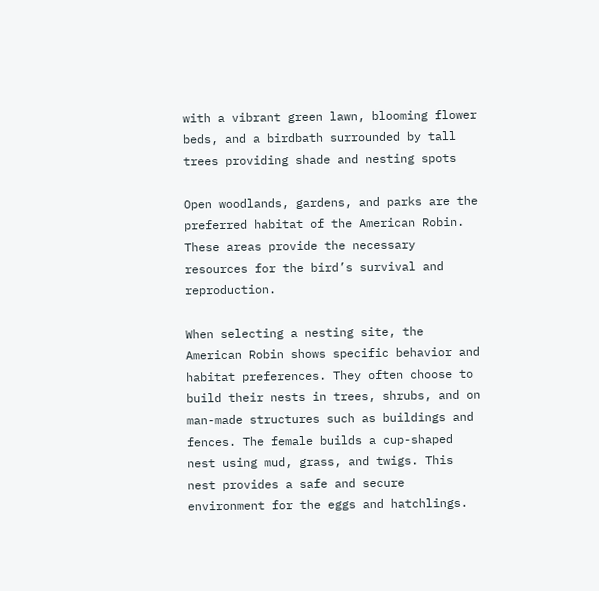with a vibrant green lawn, blooming flower beds, and a birdbath surrounded by tall trees providing shade and nesting spots

Open woodlands, gardens, and parks are the preferred habitat of the American Robin. These areas provide the necessary resources for the bird’s survival and reproduction.

When selecting a nesting site, the American Robin shows specific behavior and habitat preferences. They often choose to build their nests in trees, shrubs, and on man-made structures such as buildings and fences. The female builds a cup-shaped nest using mud, grass, and twigs. This nest provides a safe and secure environment for the eggs and hatchlings.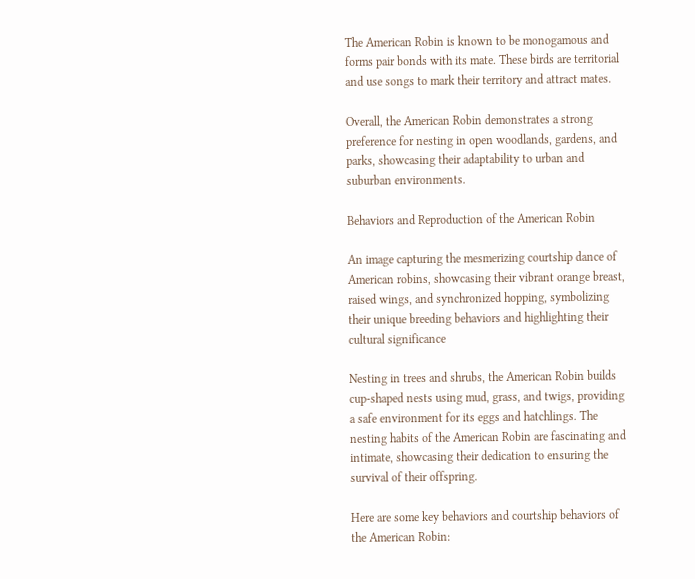The American Robin is known to be monogamous and forms pair bonds with its mate. These birds are territorial and use songs to mark their territory and attract mates.

Overall, the American Robin demonstrates a strong preference for nesting in open woodlands, gardens, and parks, showcasing their adaptability to urban and suburban environments.

Behaviors and Reproduction of the American Robin

An image capturing the mesmerizing courtship dance of American robins, showcasing their vibrant orange breast, raised wings, and synchronized hopping, symbolizing their unique breeding behaviors and highlighting their cultural significance

Nesting in trees and shrubs, the American Robin builds cup-shaped nests using mud, grass, and twigs, providing a safe environment for its eggs and hatchlings. The nesting habits of the American Robin are fascinating and intimate, showcasing their dedication to ensuring the survival of their offspring.

Here are some key behaviors and courtship behaviors of the American Robin: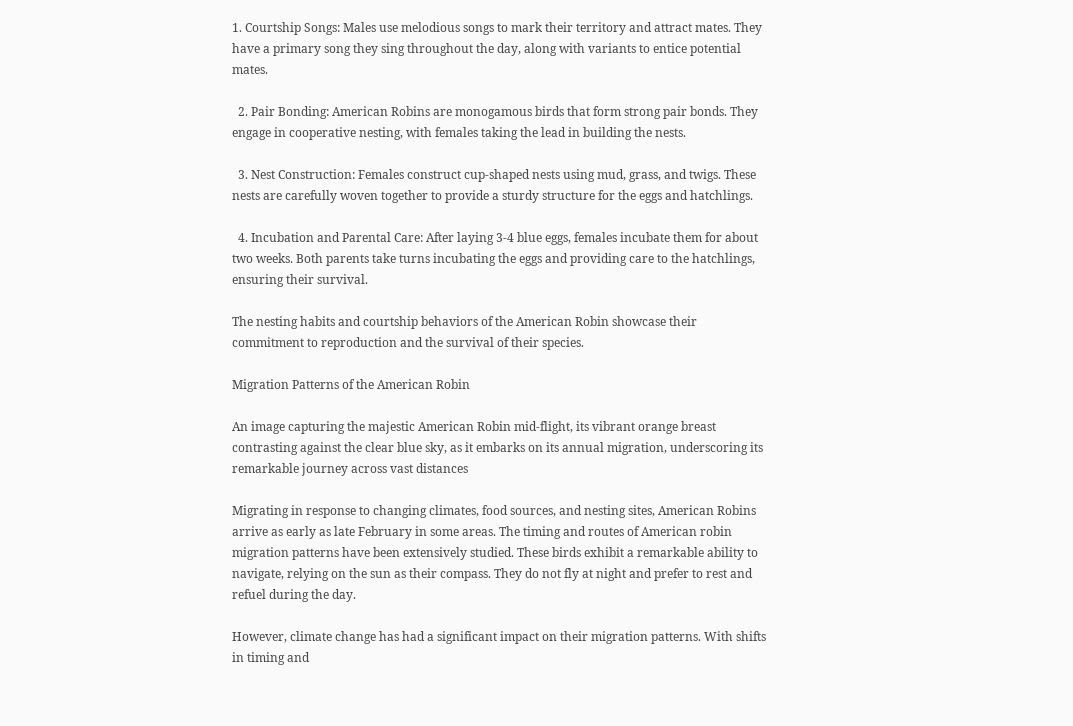1. Courtship Songs: Males use melodious songs to mark their territory and attract mates. They have a primary song they sing throughout the day, along with variants to entice potential mates.

  2. Pair Bonding: American Robins are monogamous birds that form strong pair bonds. They engage in cooperative nesting, with females taking the lead in building the nests.

  3. Nest Construction: Females construct cup-shaped nests using mud, grass, and twigs. These nests are carefully woven together to provide a sturdy structure for the eggs and hatchlings.

  4. Incubation and Parental Care: After laying 3-4 blue eggs, females incubate them for about two weeks. Both parents take turns incubating the eggs and providing care to the hatchlings, ensuring their survival.

The nesting habits and courtship behaviors of the American Robin showcase their commitment to reproduction and the survival of their species.

Migration Patterns of the American Robin

An image capturing the majestic American Robin mid-flight, its vibrant orange breast contrasting against the clear blue sky, as it embarks on its annual migration, underscoring its remarkable journey across vast distances

Migrating in response to changing climates, food sources, and nesting sites, American Robins arrive as early as late February in some areas. The timing and routes of American robin migration patterns have been extensively studied. These birds exhibit a remarkable ability to navigate, relying on the sun as their compass. They do not fly at night and prefer to rest and refuel during the day.

However, climate change has had a significant impact on their migration patterns. With shifts in timing and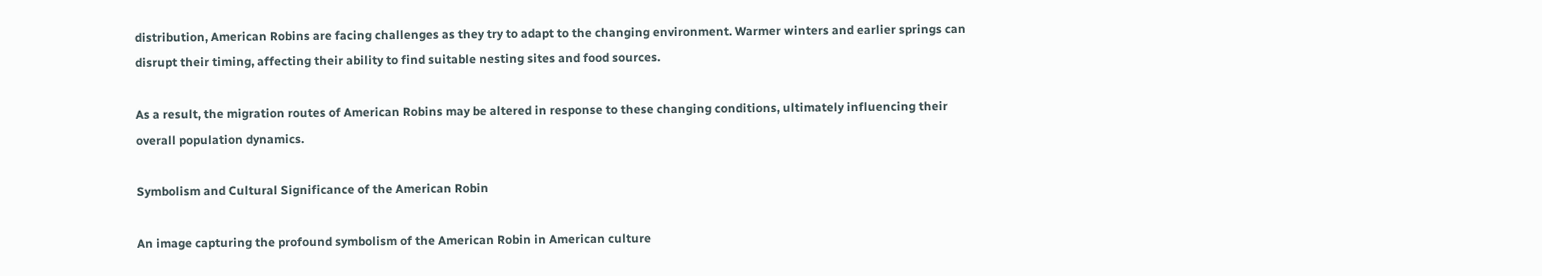distribution, American Robins are facing challenges as they try to adapt to the changing environment. Warmer winters and earlier springs can disrupt their timing, affecting their ability to find suitable nesting sites and food sources.

As a result, the migration routes of American Robins may be altered in response to these changing conditions, ultimately influencing their overall population dynamics.

Symbolism and Cultural Significance of the American Robin

An image capturing the profound symbolism of the American Robin in American culture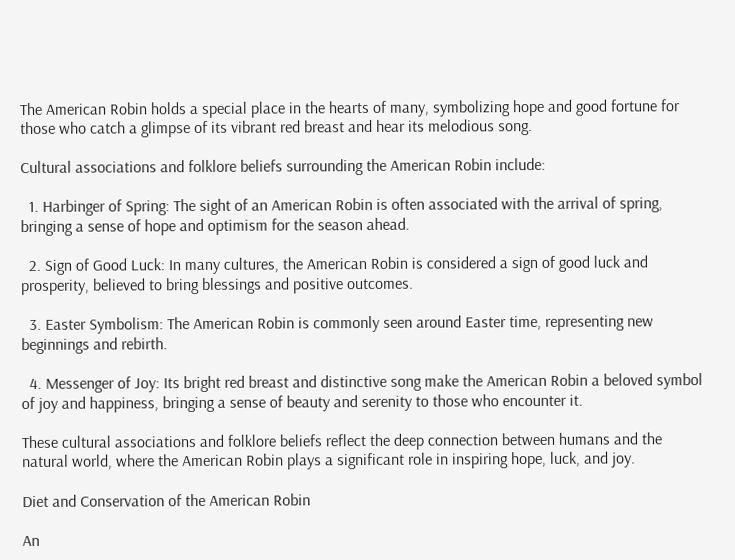The American Robin holds a special place in the hearts of many, symbolizing hope and good fortune for those who catch a glimpse of its vibrant red breast and hear its melodious song.

Cultural associations and folklore beliefs surrounding the American Robin include:

  1. Harbinger of Spring: The sight of an American Robin is often associated with the arrival of spring, bringing a sense of hope and optimism for the season ahead.

  2. Sign of Good Luck: In many cultures, the American Robin is considered a sign of good luck and prosperity, believed to bring blessings and positive outcomes.

  3. Easter Symbolism: The American Robin is commonly seen around Easter time, representing new beginnings and rebirth.

  4. Messenger of Joy: Its bright red breast and distinctive song make the American Robin a beloved symbol of joy and happiness, bringing a sense of beauty and serenity to those who encounter it.

These cultural associations and folklore beliefs reflect the deep connection between humans and the natural world, where the American Robin plays a significant role in inspiring hope, luck, and joy.

Diet and Conservation of the American Robin

An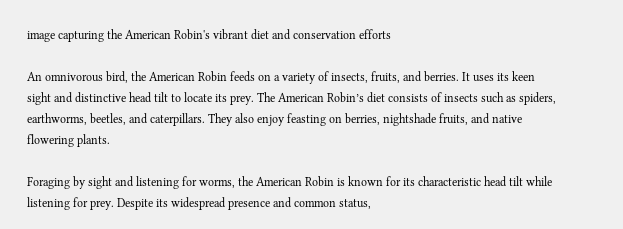image capturing the American Robin's vibrant diet and conservation efforts

An omnivorous bird, the American Robin feeds on a variety of insects, fruits, and berries. It uses its keen sight and distinctive head tilt to locate its prey. The American Robin’s diet consists of insects such as spiders, earthworms, beetles, and caterpillars. They also enjoy feasting on berries, nightshade fruits, and native flowering plants.

Foraging by sight and listening for worms, the American Robin is known for its characteristic head tilt while listening for prey. Despite its widespread presence and common status,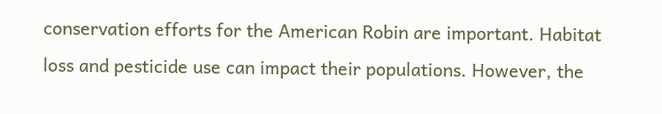conservation efforts for the American Robin are important. Habitat loss and pesticide use can impact their populations. However, the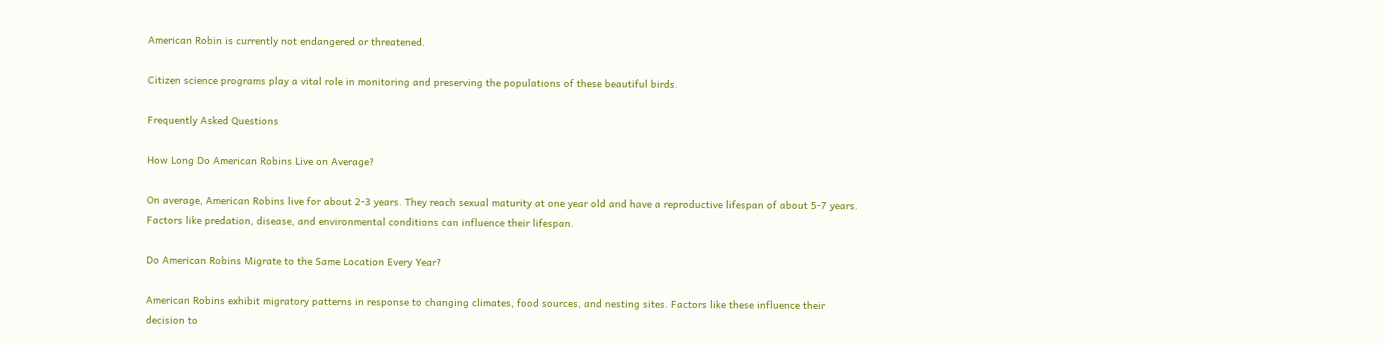American Robin is currently not endangered or threatened.

Citizen science programs play a vital role in monitoring and preserving the populations of these beautiful birds.

Frequently Asked Questions

How Long Do American Robins Live on Average?

On average, American Robins live for about 2-3 years. They reach sexual maturity at one year old and have a reproductive lifespan of about 5-7 years. Factors like predation, disease, and environmental conditions can influence their lifespan.

Do American Robins Migrate to the Same Location Every Year?

American Robins exhibit migratory patterns in response to changing climates, food sources, and nesting sites. Factors like these influence their decision to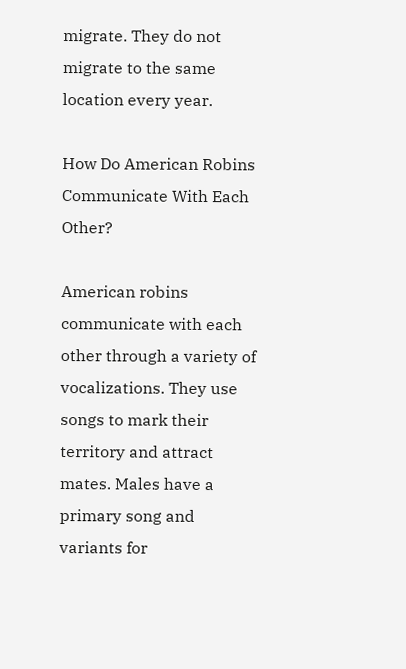migrate. They do not migrate to the same location every year.

How Do American Robins Communicate With Each Other?

American robins communicate with each other through a variety of vocalizations. They use songs to mark their territory and attract mates. Males have a primary song and variants for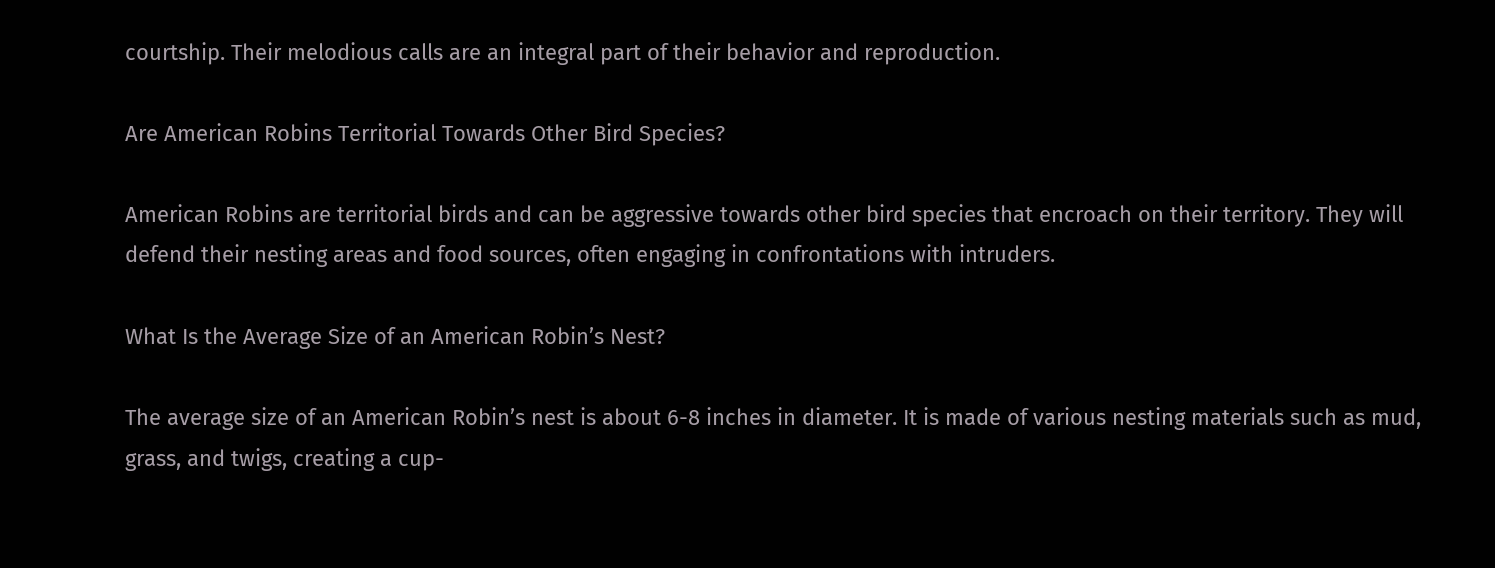courtship. Their melodious calls are an integral part of their behavior and reproduction.

Are American Robins Territorial Towards Other Bird Species?

American Robins are territorial birds and can be aggressive towards other bird species that encroach on their territory. They will defend their nesting areas and food sources, often engaging in confrontations with intruders.

What Is the Average Size of an American Robin’s Nest?

The average size of an American Robin’s nest is about 6-8 inches in diameter. It is made of various nesting materials such as mud, grass, and twigs, creating a cup-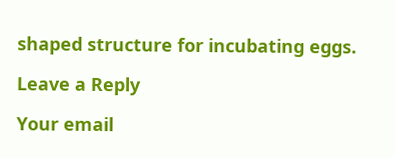shaped structure for incubating eggs.

Leave a Reply

Your email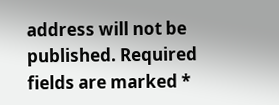address will not be published. Required fields are marked *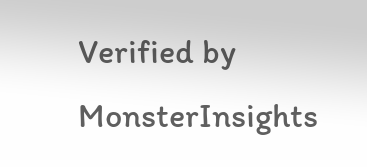Verified by MonsterInsights